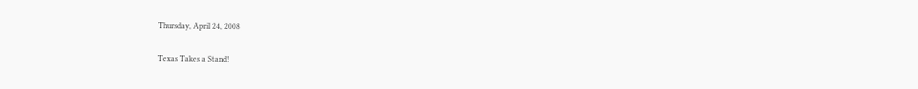Thursday, April 24, 2008

Texas Takes a Stand!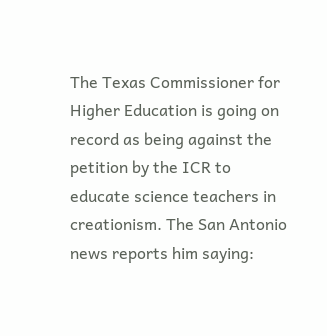The Texas Commissioner for Higher Education is going on record as being against the petition by the ICR to educate science teachers in creationism. The San Antonio news reports him saying: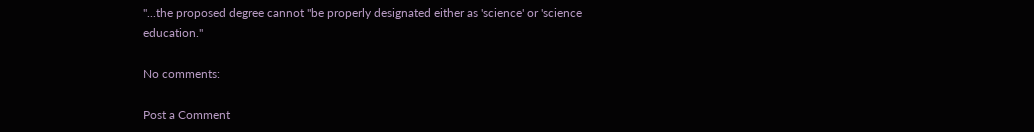"...the proposed degree cannot "be properly designated either as 'science' or 'science education."

No comments:

Post a Comment